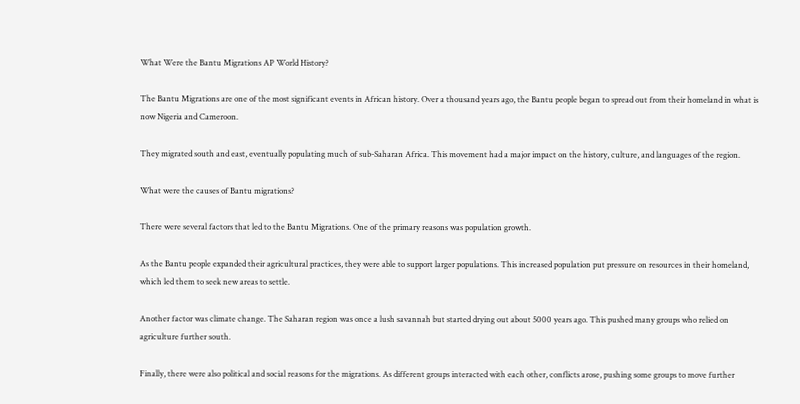What Were the Bantu Migrations AP World History?

The Bantu Migrations are one of the most significant events in African history. Over a thousand years ago, the Bantu people began to spread out from their homeland in what is now Nigeria and Cameroon.

They migrated south and east, eventually populating much of sub-Saharan Africa. This movement had a major impact on the history, culture, and languages of the region.

What were the causes of Bantu migrations?

There were several factors that led to the Bantu Migrations. One of the primary reasons was population growth.

As the Bantu people expanded their agricultural practices, they were able to support larger populations. This increased population put pressure on resources in their homeland, which led them to seek new areas to settle.

Another factor was climate change. The Saharan region was once a lush savannah but started drying out about 5000 years ago. This pushed many groups who relied on agriculture further south.

Finally, there were also political and social reasons for the migrations. As different groups interacted with each other, conflicts arose, pushing some groups to move further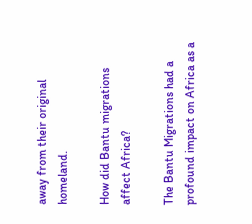away from their original homeland.

How did Bantu migrations affect Africa?

The Bantu Migrations had a profound impact on Africa as a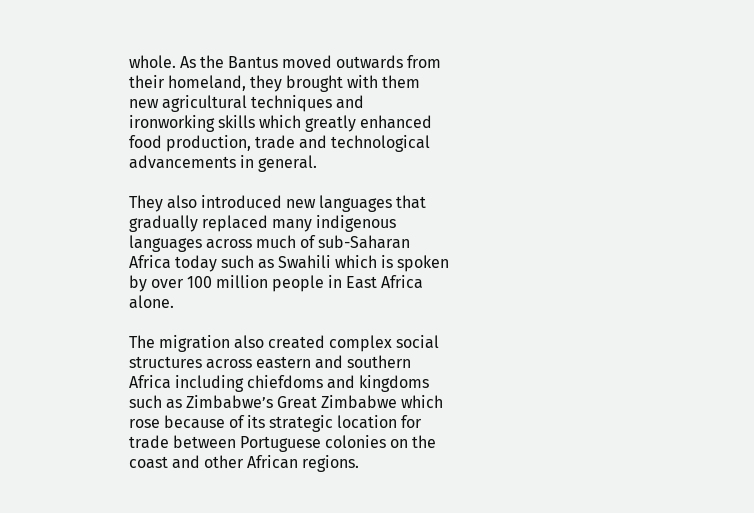whole. As the Bantus moved outwards from their homeland, they brought with them new agricultural techniques and ironworking skills which greatly enhanced food production, trade and technological advancements in general.

They also introduced new languages that gradually replaced many indigenous languages across much of sub-Saharan Africa today such as Swahili which is spoken by over 100 million people in East Africa alone.

The migration also created complex social structures across eastern and southern Africa including chiefdoms and kingdoms such as Zimbabwe’s Great Zimbabwe which rose because of its strategic location for trade between Portuguese colonies on the coast and other African regions.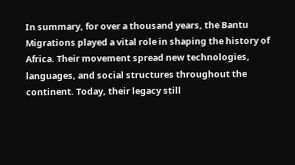In summary, for over a thousand years, the Bantu Migrations played a vital role in shaping the history of Africa. Their movement spread new technologies, languages, and social structures throughout the continent. Today, their legacy still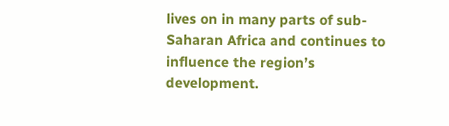lives on in many parts of sub-Saharan Africa and continues to influence the region’s development.